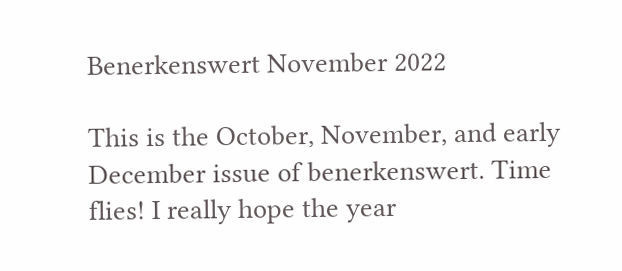Benerkenswert November 2022

This is the October, November, and early December issue of benerkenswert. Time flies! I really hope the year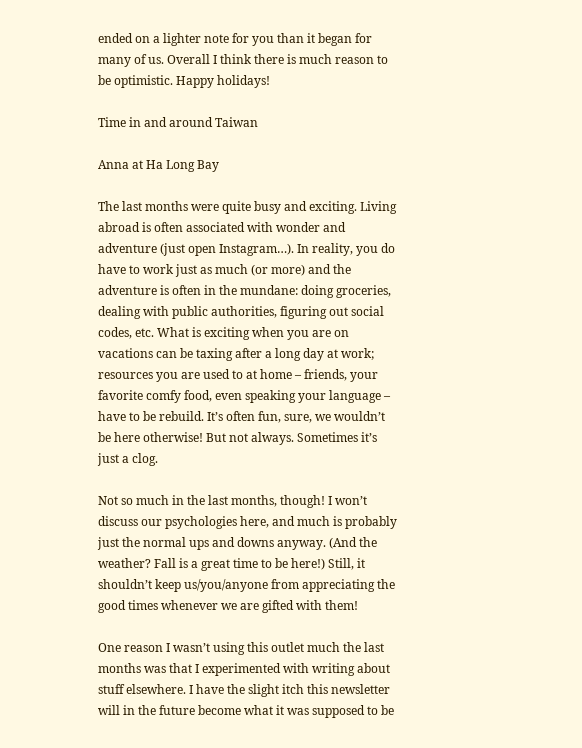ended on a lighter note for you than it began for many of us. Overall I think there is much reason to be optimistic. Happy holidays!

Time in and around Taiwan

Anna at Ha Long Bay

The last months were quite busy and exciting. Living abroad is often associated with wonder and adventure (just open Instagram…). In reality, you do have to work just as much (or more) and the adventure is often in the mundane: doing groceries, dealing with public authorities, figuring out social codes, etc. What is exciting when you are on vacations can be taxing after a long day at work; resources you are used to at home – friends, your favorite comfy food, even speaking your language – have to be rebuild. It’s often fun, sure, we wouldn’t be here otherwise! But not always. Sometimes it’s just a clog.

Not so much in the last months, though! I won’t discuss our psychologies here, and much is probably just the normal ups and downs anyway. (And the weather? Fall is a great time to be here!) Still, it shouldn’t keep us/you/anyone from appreciating the good times whenever we are gifted with them!

One reason I wasn’t using this outlet much the last months was that I experimented with writing about stuff elsewhere. I have the slight itch this newsletter will in the future become what it was supposed to be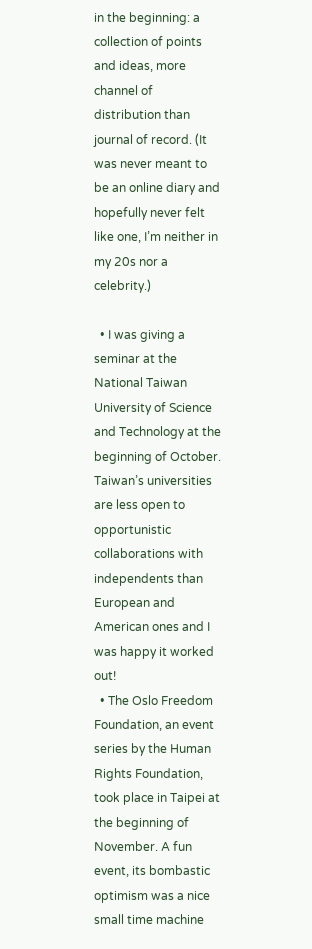in the beginning: a collection of points and ideas, more channel of distribution than journal of record. (It was never meant to be an online diary and hopefully never felt like one, I’m neither in my 20s nor a celebrity.)

  • I was giving a seminar at the National Taiwan University of Science and Technology at the beginning of October. Taiwan’s universities are less open to opportunistic collaborations with independents than European and American ones and I was happy it worked out!
  • The Oslo Freedom Foundation, an event series by the Human Rights Foundation, took place in Taipei at the beginning of November. A fun event, its bombastic optimism was a nice small time machine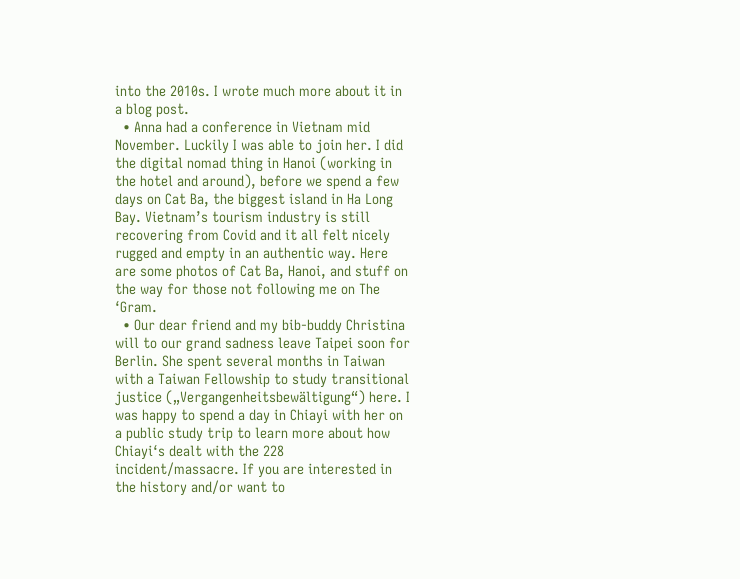into the 2010s. I wrote much more about it in a blog post.
  • Anna had a conference in Vietnam mid November. Luckily I was able to join her. I did the digital nomad thing in Hanoi (working in the hotel and around), before we spend a few days on Cat Ba, the biggest island in Ha Long Bay. Vietnam’s tourism industry is still recovering from Covid and it all felt nicely rugged and empty in an authentic way. Here are some photos of Cat Ba, Hanoi, and stuff on the way for those not following me on The ‘Gram.
  • Our dear friend and my bib-buddy Christina will to our grand sadness leave Taipei soon for Berlin. She spent several months in Taiwan with a Taiwan Fellowship to study transitional justice („Vergangenheitsbewältigung“) here. I was happy to spend a day in Chiayi with her on a public study trip to learn more about how Chiayi‘s dealt with the 228 incident/massacre. If you are interested in the history and/or want to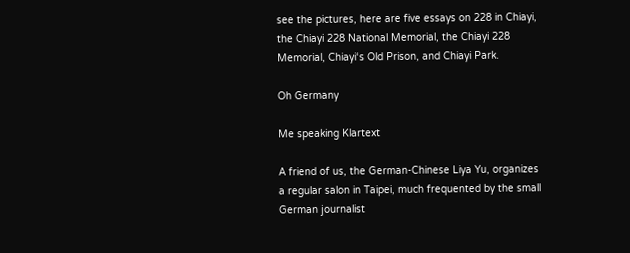see the pictures, here are five essays on 228 in Chiayi, the Chiayi 228 National Memorial, the Chiayi 228 Memorial, Chiayi‘s Old Prison, and Chiayi Park.

Oh Germany

Me speaking Klartext

A friend of us, the German-Chinese Liya Yu, organizes a regular salon in Taipei, much frequented by the small German journalist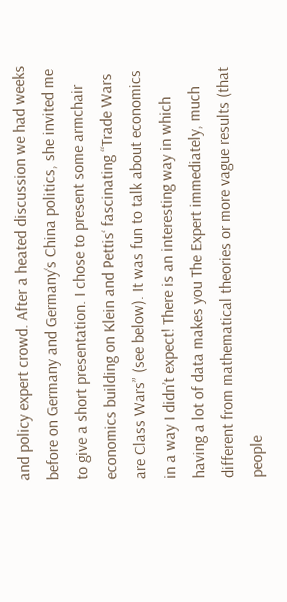and policy expert crowd. After a heated discussion we had weeks before on Germany and Germany‘s China politics, she invited me to give a short presentation. I chose to present some armchair economics building on Klein and Pettis‘ fascinating “Trade Wars are Class Wars” (see below). It was fun to talk about economics in a way I didn’t expect! There is an interesting way in which having a lot of data makes you The Expert immediately, much different from mathematical theories or more vague results (that people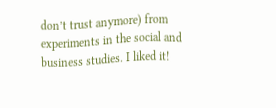don’t trust anymore) from experiments in the social and business studies. I liked it!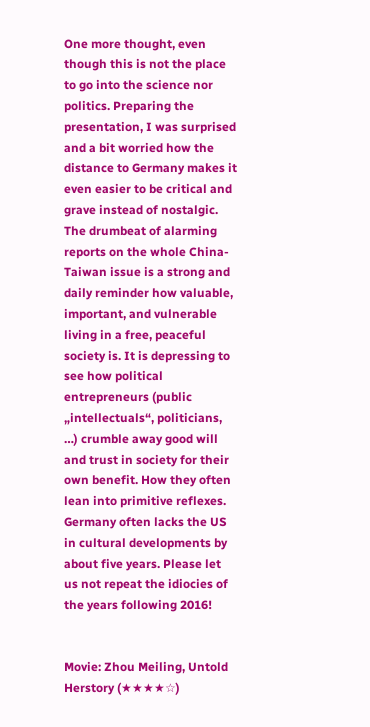One more thought, even though this is not the place to go into the science nor politics. Preparing the presentation, I was surprised and a bit worried how the distance to Germany makes it even easier to be critical and grave instead of nostalgic. The drumbeat of alarming reports on the whole China-Taiwan issue is a strong and daily reminder how valuable, important, and vulnerable living in a free, peaceful society is. It is depressing to see how political entrepreneurs (public „intellectuals“, politicians, …) crumble away good will and trust in society for their own benefit. How they often lean into primitive reflexes. Germany often lacks the US in cultural developments by about five years. Please let us not repeat the idiocies of the years following 2016!


Movie: Zhou Meiling, Untold Herstory (★★★★☆)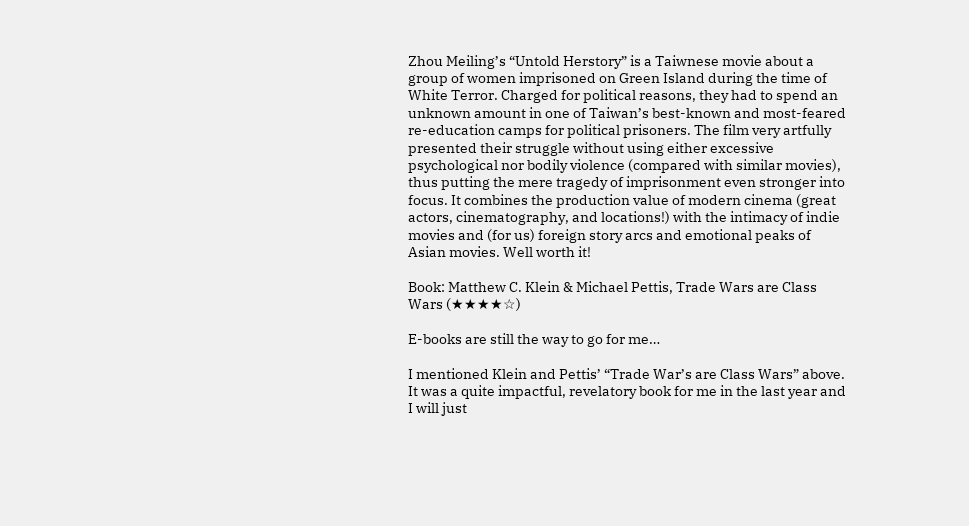Zhou Meiling’s “Untold Herstory” is a Taiwnese movie about a group of women imprisoned on Green Island during the time of White Terror. Charged for political reasons, they had to spend an unknown amount in one of Taiwan’s best-known and most-feared re-education camps for political prisoners. The film very artfully presented their struggle without using either excessive psychological nor bodily violence (compared with similar movies), thus putting the mere tragedy of imprisonment even stronger into focus. It combines the production value of modern cinema (great actors, cinematography, and locations!) with the intimacy of indie movies and (for us) foreign story arcs and emotional peaks of Asian movies. Well worth it!

Book: Matthew C. Klein & Michael Pettis, Trade Wars are Class Wars (★★★★☆)

E-books are still the way to go for me…

I mentioned Klein and Pettis’ “Trade War’s are Class Wars” above. It was a quite impactful, revelatory book for me in the last year and I will just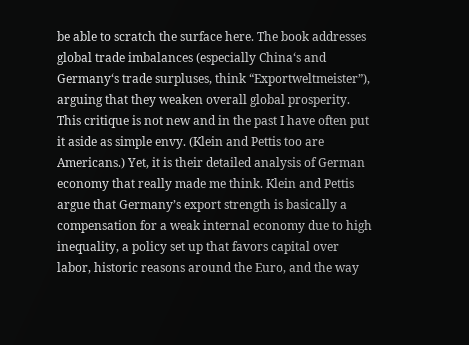be able to scratch the surface here. The book addresses global trade imbalances (especially China‘s and Germany‘s trade surpluses, think “Exportweltmeister”), arguing that they weaken overall global prosperity. This critique is not new and in the past I have often put it aside as simple envy. (Klein and Pettis too are Americans.) Yet, it is their detailed analysis of German economy that really made me think. Klein and Pettis argue that Germany’s export strength is basically a compensation for a weak internal economy due to high inequality, a policy set up that favors capital over labor, historic reasons around the Euro, and the way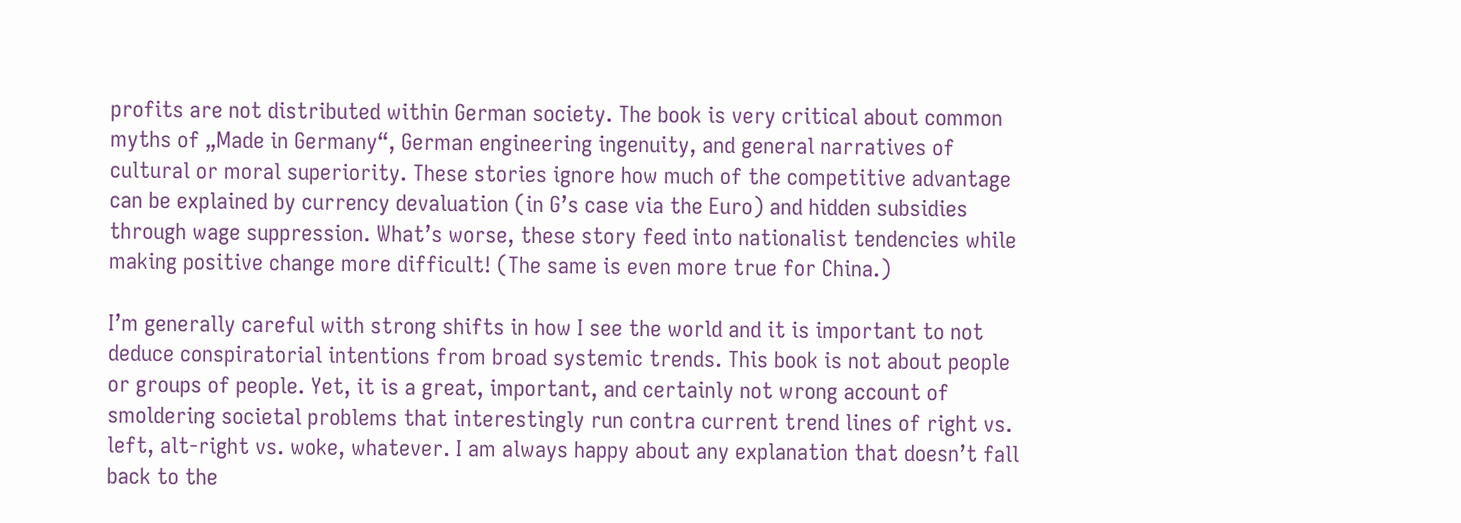profits are not distributed within German society. The book is very critical about common myths of „Made in Germany“, German engineering ingenuity, and general narratives of cultural or moral superiority. These stories ignore how much of the competitive advantage can be explained by currency devaluation (in G’s case via the Euro) and hidden subsidies through wage suppression. What’s worse, these story feed into nationalist tendencies while making positive change more difficult! (The same is even more true for China.)

I’m generally careful with strong shifts in how I see the world and it is important to not deduce conspiratorial intentions from broad systemic trends. This book is not about people or groups of people. Yet, it is a great, important, and certainly not wrong account of smoldering societal problems that interestingly run contra current trend lines of right vs. left, alt-right vs. woke, whatever. I am always happy about any explanation that doesn’t fall back to the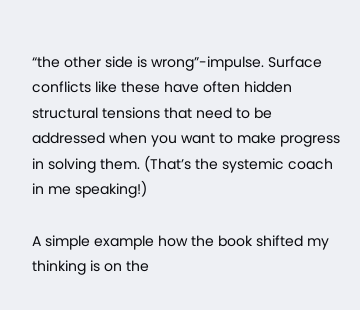“the other side is wrong”-impulse. Surface conflicts like these have often hidden structural tensions that need to be addressed when you want to make progress in solving them. (That’s the systemic coach in me speaking!)

A simple example how the book shifted my thinking is on the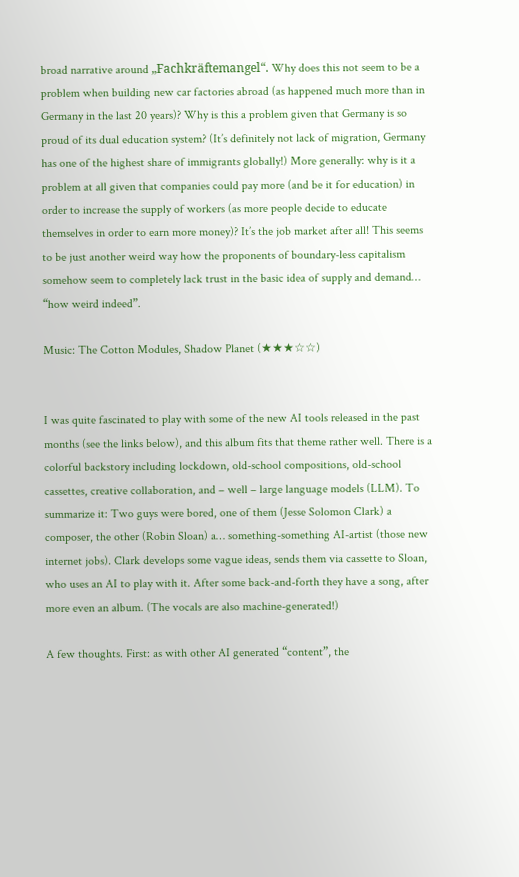broad narrative around „Fachkräftemangel“. Why does this not seem to be a problem when building new car factories abroad (as happened much more than in Germany in the last 20 years)? Why is this a problem given that Germany is so proud of its dual education system? (It’s definitely not lack of migration, Germany has one of the highest share of immigrants globally!) More generally: why is it a problem at all given that companies could pay more (and be it for education) in order to increase the supply of workers (as more people decide to educate themselves in order to earn more money)? It’s the job market after all! This seems to be just another weird way how the proponents of boundary-less capitalism somehow seem to completely lack trust in the basic idea of supply and demand… “how weird indeed”.

Music: The Cotton Modules, Shadow Planet (★★★☆☆)


I was quite fascinated to play with some of the new AI tools released in the past months (see the links below), and this album fits that theme rather well. There is a colorful backstory including lockdown, old-school compositions, old-school cassettes, creative collaboration, and – well – large language models (LLM). To summarize it: Two guys were bored, one of them (Jesse Solomon Clark) a composer, the other (Robin Sloan) a… something-something AI-artist (those new internet jobs). Clark develops some vague ideas, sends them via cassette to Sloan, who uses an AI to play with it. After some back-and-forth they have a song, after more even an album. (The vocals are also machine-generated!)

A few thoughts. First: as with other AI generated “content”, the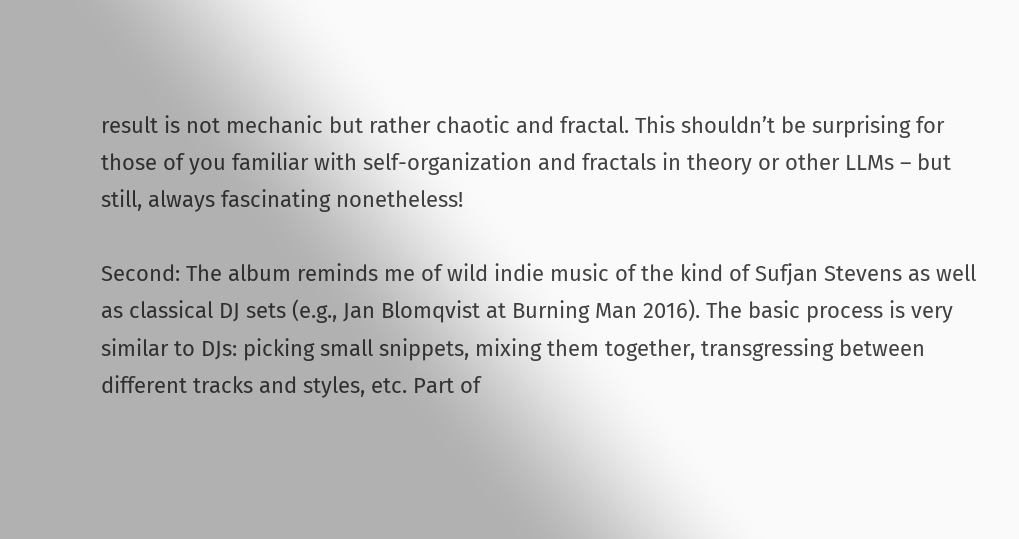result is not mechanic but rather chaotic and fractal. This shouldn’t be surprising for those of you familiar with self-organization and fractals in theory or other LLMs – but still, always fascinating nonetheless!

Second: The album reminds me of wild indie music of the kind of Sufjan Stevens as well as classical DJ sets (e.g., Jan Blomqvist at Burning Man 2016). The basic process is very similar to DJs: picking small snippets, mixing them together, transgressing between different tracks and styles, etc. Part of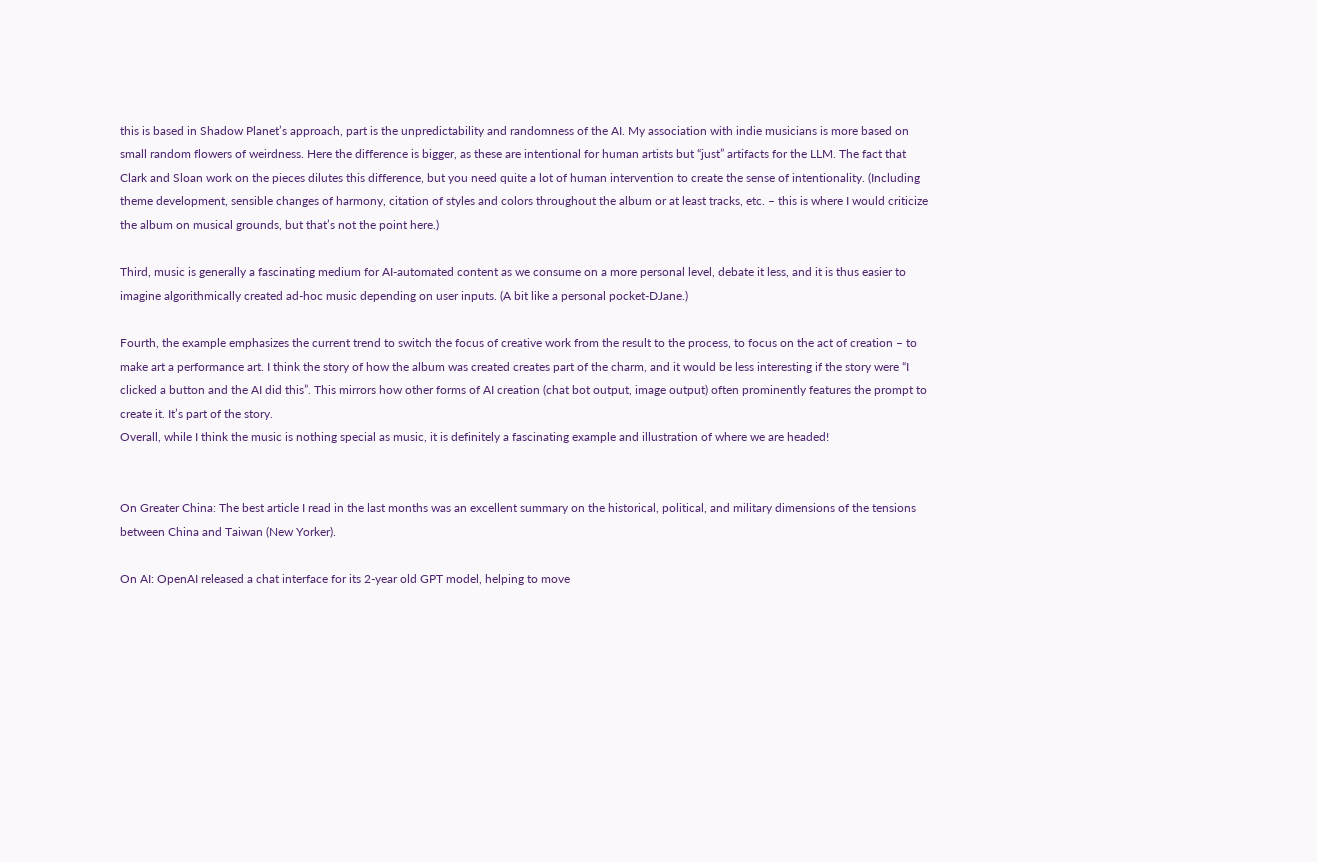this is based in Shadow Planet’s approach, part is the unpredictability and randomness of the AI. My association with indie musicians is more based on small random flowers of weirdness. Here the difference is bigger, as these are intentional for human artists but “just” artifacts for the LLM. The fact that Clark and Sloan work on the pieces dilutes this difference, but you need quite a lot of human intervention to create the sense of intentionality. (Including theme development, sensible changes of harmony, citation of styles and colors throughout the album or at least tracks, etc. – this is where I would criticize the album on musical grounds, but that’s not the point here.)

Third, music is generally a fascinating medium for AI-automated content as we consume on a more personal level, debate it less, and it is thus easier to imagine algorithmically created ad-hoc music depending on user inputs. (A bit like a personal pocket-DJane.)

Fourth, the example emphasizes the current trend to switch the focus of creative work from the result to the process, to focus on the act of creation – to make art a performance art. I think the story of how the album was created creates part of the charm, and it would be less interesting if the story were “I clicked a button and the AI did this”. This mirrors how other forms of AI creation (chat bot output, image output) often prominently features the prompt to create it. It’s part of the story.
Overall, while I think the music is nothing special as music, it is definitely a fascinating example and illustration of where we are headed!


On Greater China: The best article I read in the last months was an excellent summary on the historical, political, and military dimensions of the tensions between China and Taiwan (New Yorker).

On AI: OpenAI released a chat interface for its 2-year old GPT model, helping to move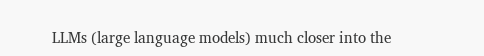LLMs (large language models) much closer into the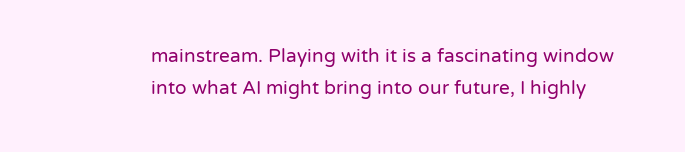mainstream. Playing with it is a fascinating window into what AI might bring into our future, I highly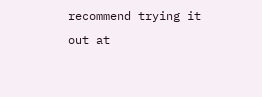recommend trying it out at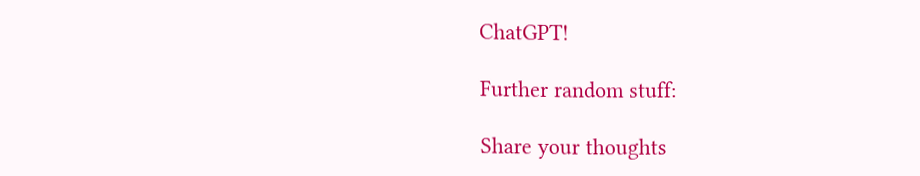ChatGPT!

Further random stuff:

Share your thoughts